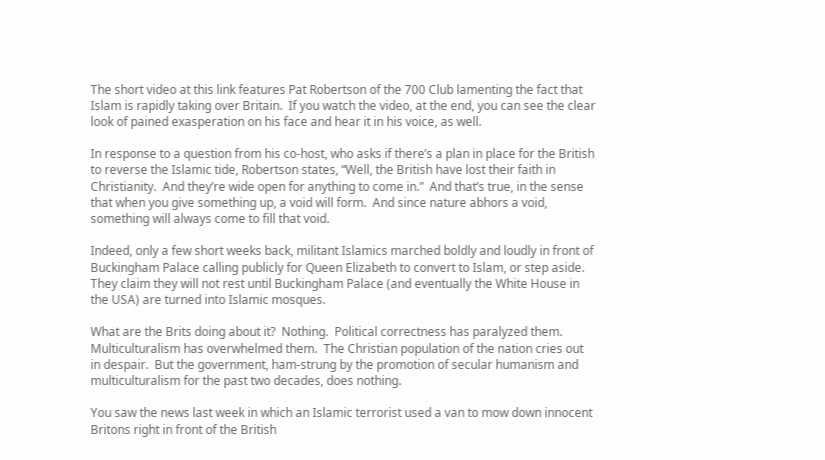The short video at this link features Pat Robertson of the 700 Club lamenting the fact that Islam is rapidly taking over Britain.  If you watch the video, at the end, you can see the clear look of pained exasperation on his face and hear it in his voice, as well.

In response to a question from his co-host, who asks if there’s a plan in place for the British to reverse the Islamic tide, Robertson states, “Well, the British have lost their faith in Christianity.  And they’re wide open for anything to come in.”  And that’s true, in the sense that when you give something up, a void will form.  And since nature abhors a void, something will always come to fill that void.

Indeed, only a few short weeks back, militant Islamics marched boldly and loudly in front of Buckingham Palace calling publicly for Queen Elizabeth to convert to Islam, or step aside.  They claim they will not rest until Buckingham Palace (and eventually the White House in the USA) are turned into Islamic mosques.

What are the Brits doing about it?  Nothing.  Political correctness has paralyzed them.  Multiculturalism has overwhelmed them.  The Christian population of the nation cries out in despair.  But the government, ham-strung by the promotion of secular humanism and multiculturalism for the past two decades, does nothing.

You saw the news last week in which an Islamic terrorist used a van to mow down innocent Britons right in front of the British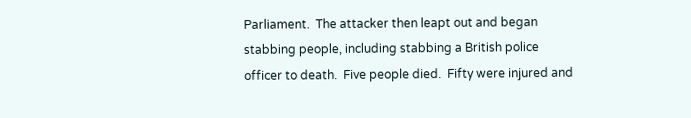Parliament.  The attacker then leapt out and began stabbing people, including stabbing a British police officer to death.  Five people died.  Fifty were injured and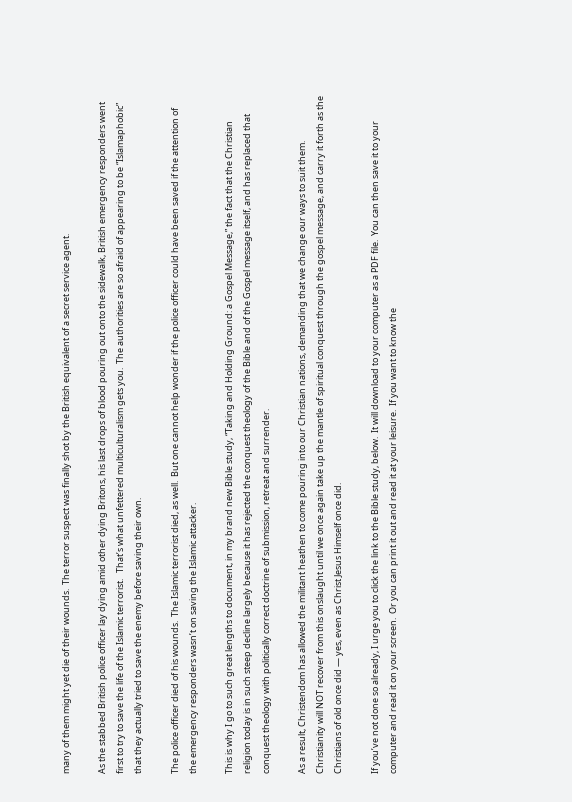many of them might yet die of their wounds.  The terror suspect was finally shot by the British equivalent of a secret service agent.

As the stabbed British police officer lay dying amid other dying Britons, his last drops of blood pouring out onto the sidewalk, British emergency responders went first to try to save the life of the Islamic terrorist.   That’s what unfettered multiculturalism gets you.  The authorities are so afraid of appearing to be “Islamaphobic” that they actually tried to save the enemy before saving their own.

The police officer died of his wounds.  The Islamic terrorist died, as well.  But one cannot help wonder if the police officer could have been saved if the attention of the emergency responders wasn’t on saving the Islamic attacker.

This is why I go to such great lengths to document, in my brand new Bible study, “Taking and Holding Ground: a Gospel Message,” the fact that the Christian religion today is in such steep decline largely because it has rejected the conquest theology of the Bible and of the Gospel message itself, and has replaced that conquest theology with politically correct doctrine of submission, retreat and surrender.

As a result, Christendom has allowed the militant heathen to come pouring into our Christian nations, demanding that we change our ways to suit them.  Christianity will NOT recover from this onslaught until we once again take up the mantle of spiritual conquest through the gospel message, and carry it forth as the Christians of old once did — yes, even as Christ Jesus Himself once did.

If you’ve not done so already, I urge you to click the link to the Bible study, below.  It will download to your computer as a PDF file.  You can then save it to your computer and read it on your screen.  Or you can print it out and read it at your leisure.  If you want to know the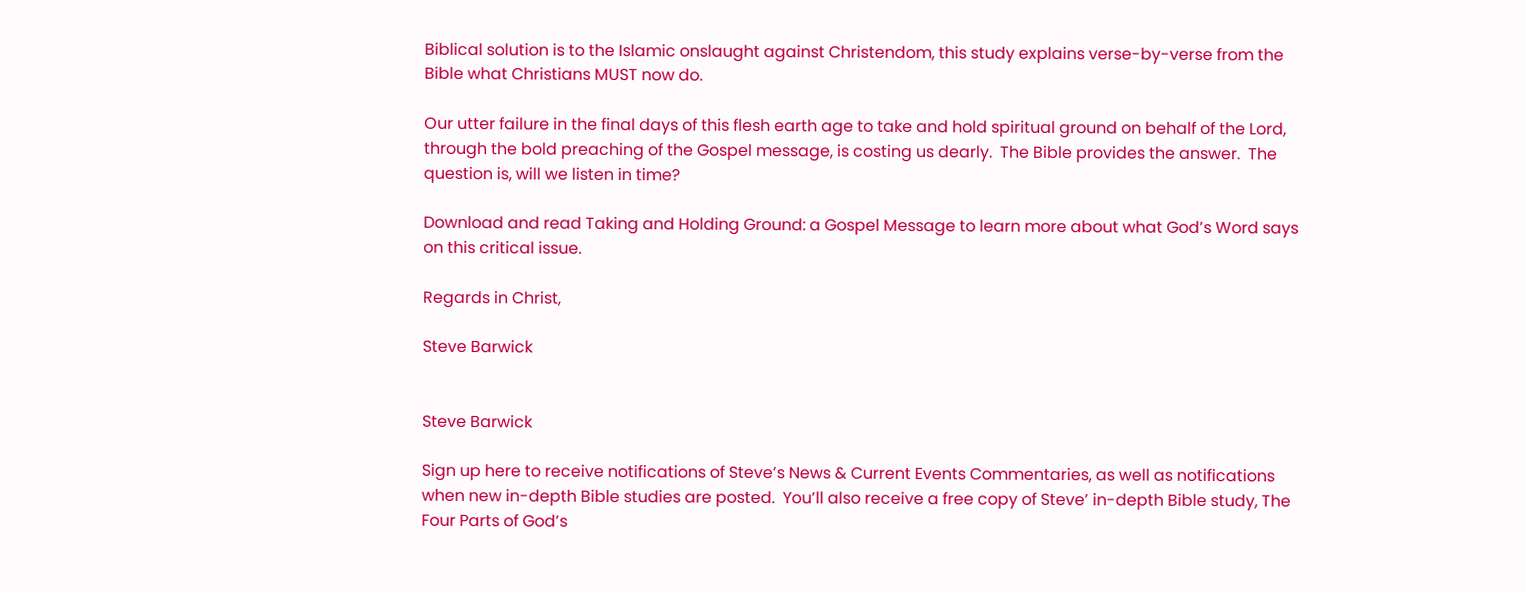Biblical solution is to the Islamic onslaught against Christendom, this study explains verse-by-verse from the Bible what Christians MUST now do.

Our utter failure in the final days of this flesh earth age to take and hold spiritual ground on behalf of the Lord, through the bold preaching of the Gospel message, is costing us dearly.  The Bible provides the answer.  The question is, will we listen in time?

Download and read Taking and Holding Ground: a Gospel Message to learn more about what God’s Word says on this critical issue.

Regards in Christ,

Steve Barwick


Steve Barwick

Sign up here to receive notifications of Steve’s News & Current Events Commentaries, as well as notifications when new in-depth Bible studies are posted.  You’ll also receive a free copy of Steve’ in-depth Bible study, The Four Parts of God’s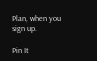Plan, when you sign up.

Pin It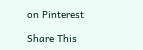on Pinterest

Share This